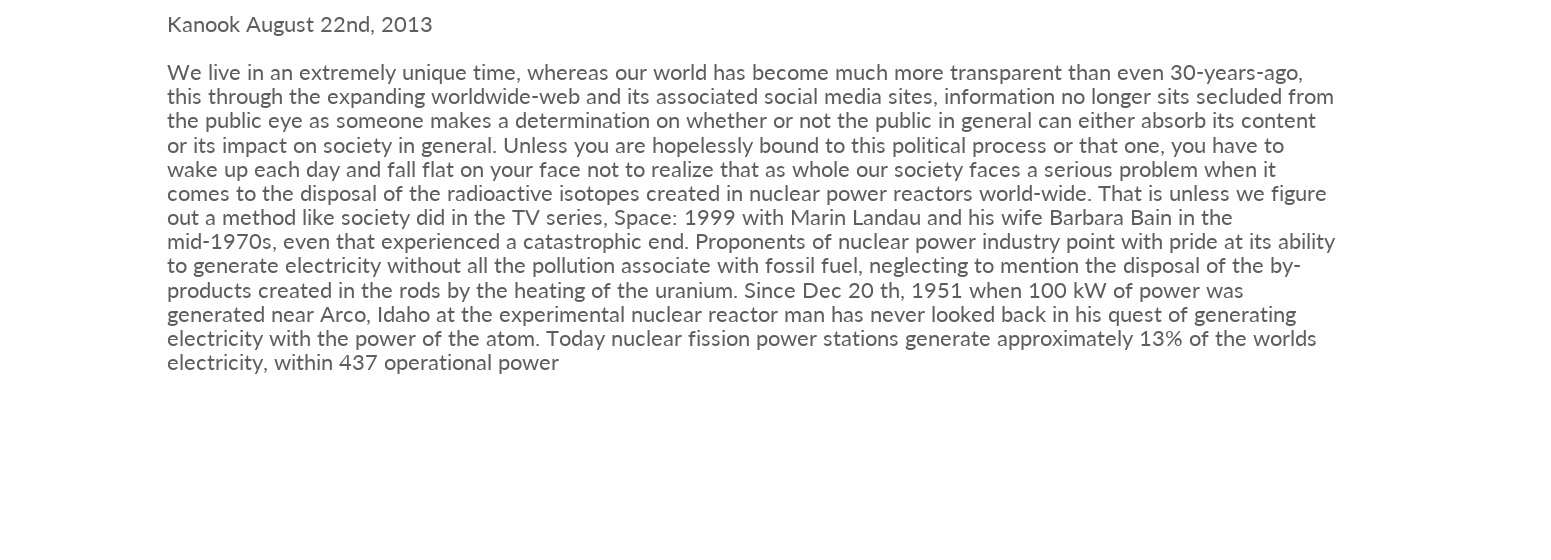Kanook August 22nd, 2013

We live in an extremely unique time, whereas our world has become much more transparent than even 30-years-ago, this through the expanding worldwide-web and its associated social media sites, information no longer sits secluded from the public eye as someone makes a determination on whether or not the public in general can either absorb its content or its impact on society in general. Unless you are hopelessly bound to this political process or that one, you have to wake up each day and fall flat on your face not to realize that as whole our society faces a serious problem when it comes to the disposal of the radioactive isotopes created in nuclear power reactors world-wide. That is unless we figure out a method like society did in the TV series, Space: 1999 with Marin Landau and his wife Barbara Bain in the mid-1970s, even that experienced a catastrophic end. Proponents of nuclear power industry point with pride at its ability to generate electricity without all the pollution associate with fossil fuel, neglecting to mention the disposal of the by-products created in the rods by the heating of the uranium. Since Dec 20 th, 1951 when 100 kW of power was generated near Arco, Idaho at the experimental nuclear reactor man has never looked back in his quest of generating electricity with the power of the atom. Today nuclear fission power stations generate approximately 13% of the worlds electricity, within 437 operational power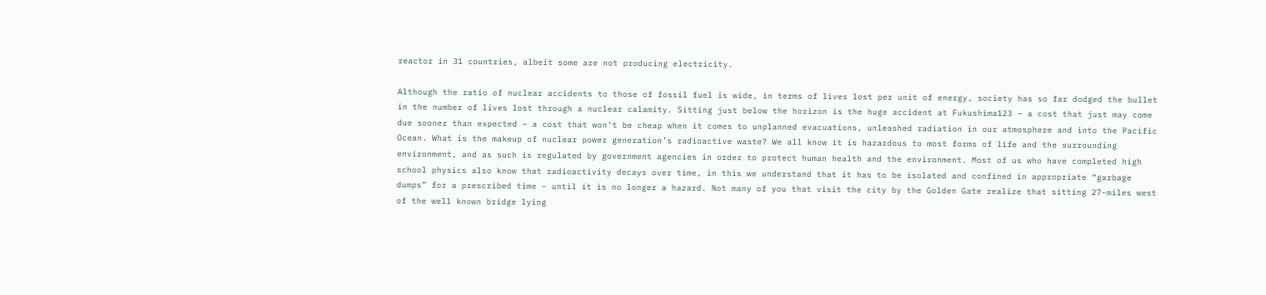reactor in 31 countries, albeit some are not producing electricity.

Although the ratio of nuclear accidents to those of fossil fuel is wide, in terms of lives lost per unit of energy, society has so far dodged the bullet in the number of lives lost through a nuclear calamity. Sitting just below the horizon is the huge accident at Fukushima123 – a cost that just may come due sooner than expected – a cost that won’t be cheap when it comes to unplanned evacuations, unleashed radiation in our atmosphere and into the Pacific Ocean. What is the makeup of nuclear power generation’s radioactive waste? We all know it is hazardous to most forms of life and the surrounding environment, and as such is regulated by government agencies in order to protect human health and the environment. Most of us who have completed high school physics also know that radioactivity decays over time, in this we understand that it has to be isolated and confined in appropriate “garbage dumps” for a prescribed time – until it is no longer a hazard. Not many of you that visit the city by the Golden Gate realize that sitting 27-miles west of the well known bridge lying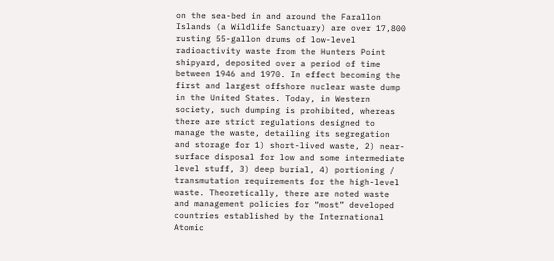on the sea-bed in and around the Farallon Islands (a Wildlife Sanctuary) are over 17,800 rusting 55-gallon drums of low-level radioactivity waste from the Hunters Point shipyard, deposited over a period of time between 1946 and 1970. In effect becoming the first and largest offshore nuclear waste dump in the United States. Today, in Western society, such dumping is prohibited, whereas there are strict regulations designed to manage the waste, detailing its segregation and storage for 1) short-lived waste, 2) near-surface disposal for low and some intermediate level stuff, 3) deep burial, 4) portioning / transmutation requirements for the high-level waste. Theoretically, there are noted waste and management policies for “most” developed countries established by the International Atomic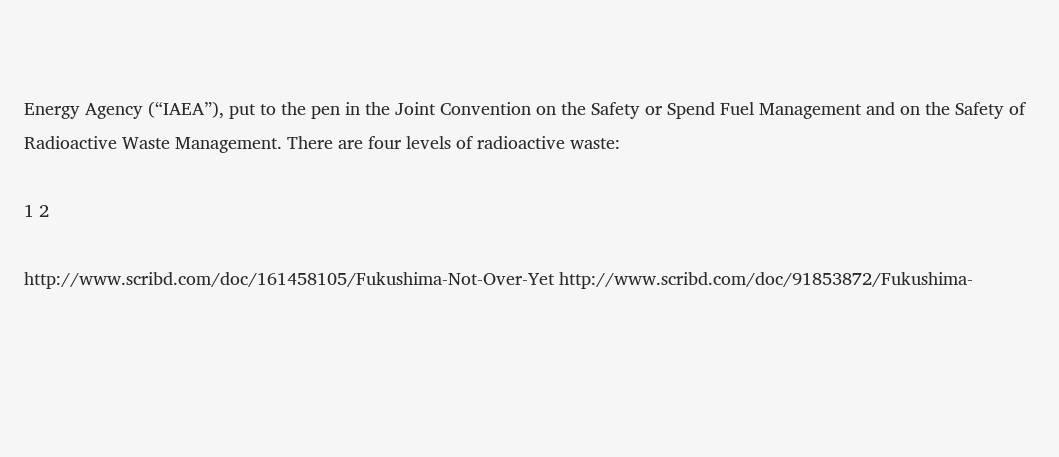Energy Agency (“IAEA”), put to the pen in the Joint Convention on the Safety or Spend Fuel Management and on the Safety of Radioactive Waste Management. There are four levels of radioactive waste:

1 2

http://www.scribd.com/doc/161458105/Fukushima-Not-Over-Yet http://www.scribd.com/doc/91853872/Fukushima-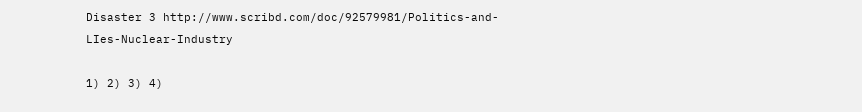Disaster 3 http://www.scribd.com/doc/92579981/Politics-and-LIes-Nuclear-Industry

1) 2) 3) 4)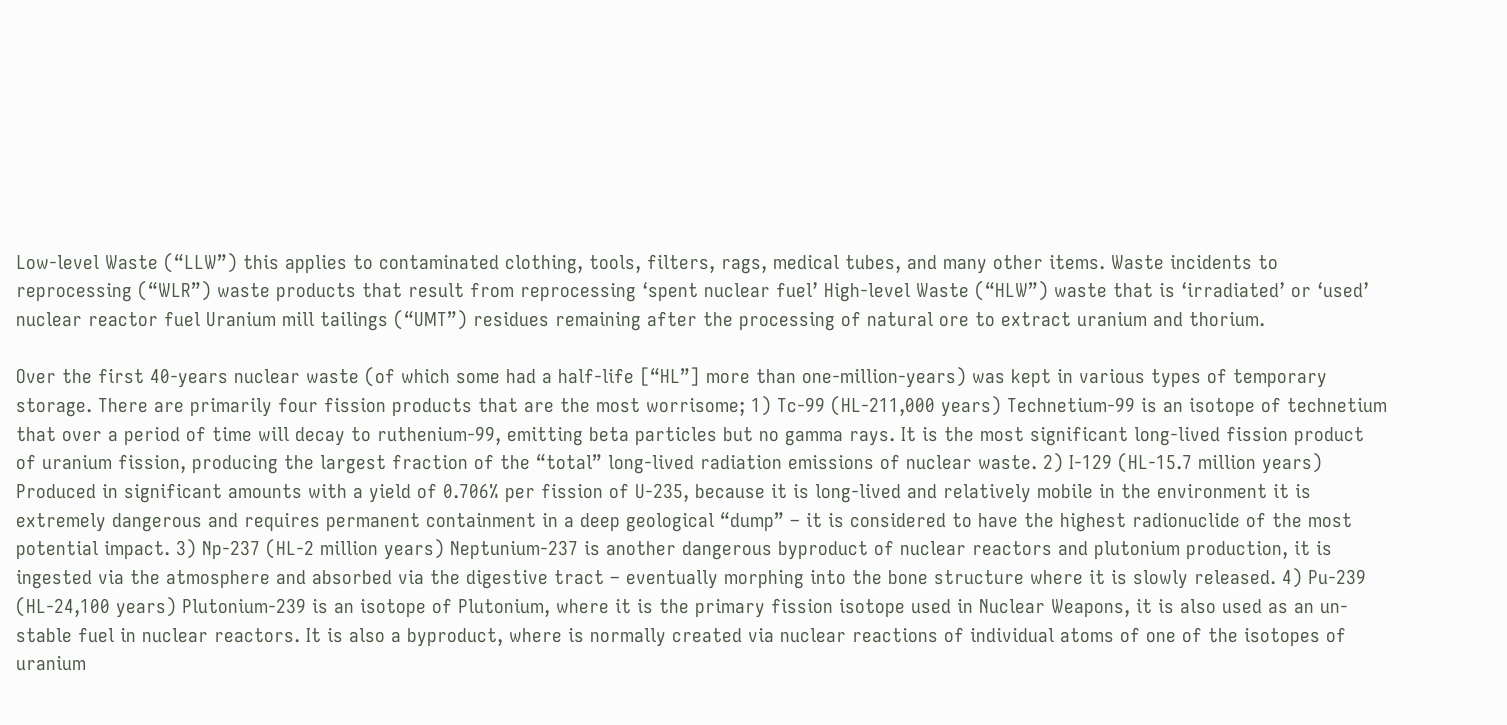Low-level Waste (“LLW”) this applies to contaminated clothing, tools, filters, rags, medical tubes, and many other items. Waste incidents to reprocessing (“WLR”) waste products that result from reprocessing ‘spent nuclear fuel’ High-level Waste (“HLW”) waste that is ‘irradiated’ or ‘used’ nuclear reactor fuel Uranium mill tailings (“UMT”) residues remaining after the processing of natural ore to extract uranium and thorium.

Over the first 40-years nuclear waste (of which some had a half-life [“HL”] more than one-million-years) was kept in various types of temporary storage. There are primarily four fission products that are the most worrisome; 1) Tc-99 (HL-211,000 years) Technetium-99 is an isotope of technetium that over a period of time will decay to ruthenium-99, emitting beta particles but no gamma rays. It is the most significant long-lived fission product of uranium fission, producing the largest fraction of the “total” long-lived radiation emissions of nuclear waste. 2) I-129 (HL-15.7 million years) Produced in significant amounts with a yield of 0.706% per fission of U-235, because it is long-lived and relatively mobile in the environment it is extremely dangerous and requires permanent containment in a deep geological “dump” – it is considered to have the highest radionuclide of the most potential impact. 3) Np-237 (HL-2 million years) Neptunium-237 is another dangerous byproduct of nuclear reactors and plutonium production, it is ingested via the atmosphere and absorbed via the digestive tract – eventually morphing into the bone structure where it is slowly released. 4) Pu-239 (HL-24,100 years) Plutonium-239 is an isotope of Plutonium, where it is the primary fission isotope used in Nuclear Weapons, it is also used as an un-stable fuel in nuclear reactors. It is also a byproduct, where is normally created via nuclear reactions of individual atoms of one of the isotopes of uranium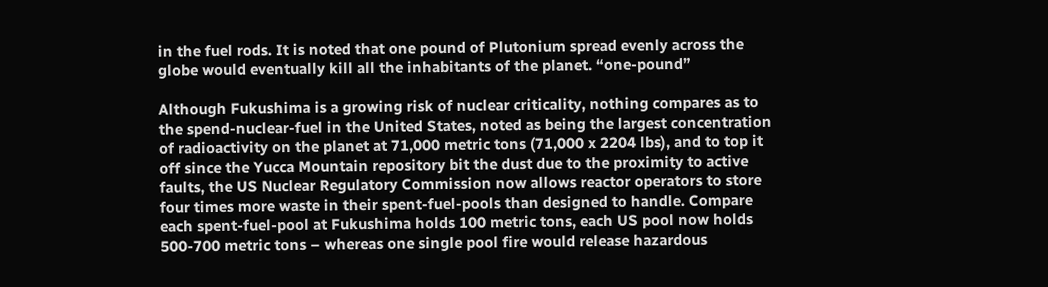in the fuel rods. It is noted that one pound of Plutonium spread evenly across the globe would eventually kill all the inhabitants of the planet. “one-pound”

Although Fukushima is a growing risk of nuclear criticality, nothing compares as to the spend-nuclear-fuel in the United States, noted as being the largest concentration of radioactivity on the planet at 71,000 metric tons (71,000 x 2204 lbs), and to top it off since the Yucca Mountain repository bit the dust due to the proximity to active faults, the US Nuclear Regulatory Commission now allows reactor operators to store four times more waste in their spent-fuel-pools than designed to handle. Compare each spent-fuel-pool at Fukushima holds 100 metric tons, each US pool now holds 500-700 metric tons – whereas one single pool fire would release hazardous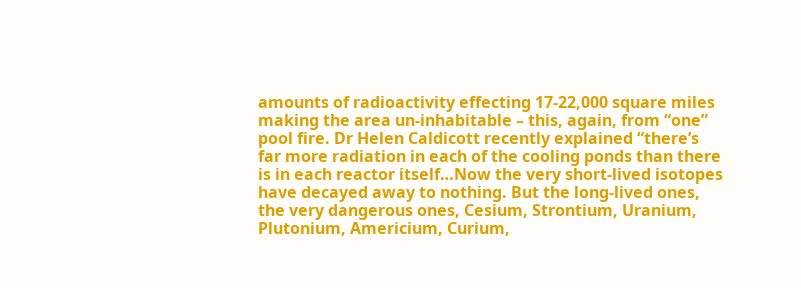amounts of radioactivity effecting 17-22,000 square miles making the area un-inhabitable – this, again, from “one” pool fire. Dr Helen Caldicott recently explained “there’s far more radiation in each of the cooling ponds than there is in each reactor itself…Now the very short-lived isotopes have decayed away to nothing. But the long-lived ones, the very dangerous ones, Cesium, Strontium, Uranium, Plutonium, Americium, Curium,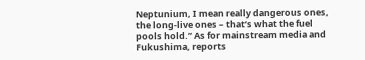Neptunium, I mean really dangerous ones, the long-live ones – that’s what the fuel pools hold.” As for mainstream media and Fukushima, reports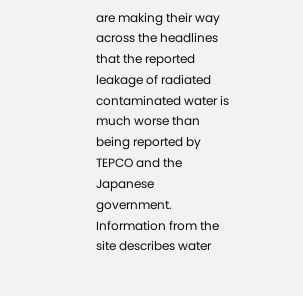are making their way across the headlines that the reported leakage of radiated contaminated water is much worse than being reported by TEPCO and the Japanese government. Information from the site describes water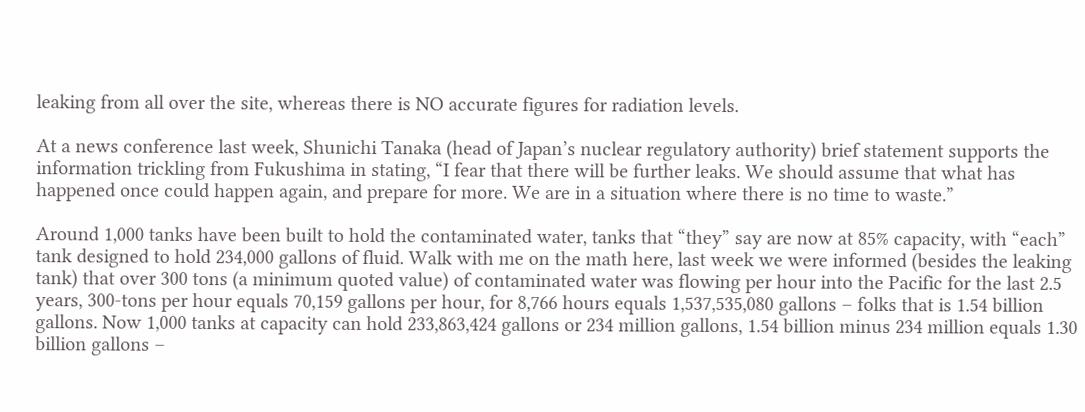leaking from all over the site, whereas there is NO accurate figures for radiation levels.

At a news conference last week, Shunichi Tanaka (head of Japan’s nuclear regulatory authority) brief statement supports the information trickling from Fukushima in stating, “I fear that there will be further leaks. We should assume that what has happened once could happen again, and prepare for more. We are in a situation where there is no time to waste.”

Around 1,000 tanks have been built to hold the contaminated water, tanks that “they” say are now at 85% capacity, with “each” tank designed to hold 234,000 gallons of fluid. Walk with me on the math here, last week we were informed (besides the leaking tank) that over 300 tons (a minimum quoted value) of contaminated water was flowing per hour into the Pacific for the last 2.5 years, 300-tons per hour equals 70,159 gallons per hour, for 8,766 hours equals 1,537,535,080 gallons – folks that is 1.54 billion gallons. Now 1,000 tanks at capacity can hold 233,863,424 gallons or 234 million gallons, 1.54 billion minus 234 million equals 1.30 billion gallons –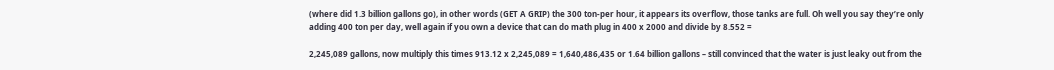(where did 1.3 billion gallons go), in other words (GET A GRIP) the 300 ton-per hour, it appears its overflow, those tanks are full. Oh well you say they’re only adding 400 ton per day, well again if you own a device that can do math plug in 400 x 2000 and divide by 8.552 =

2,245,089 gallons, now multiply this times 913.12 x 2,245,089 = 1,640,486,435 or 1.64 billion gallons – still convinced that the water is just leaky out from the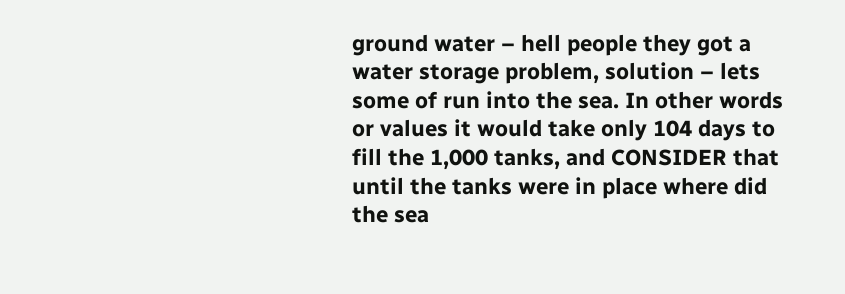ground water – hell people they got a water storage problem, solution – lets some of run into the sea. In other words or values it would take only 104 days to fill the 1,000 tanks, and CONSIDER that until the tanks were in place where did the sea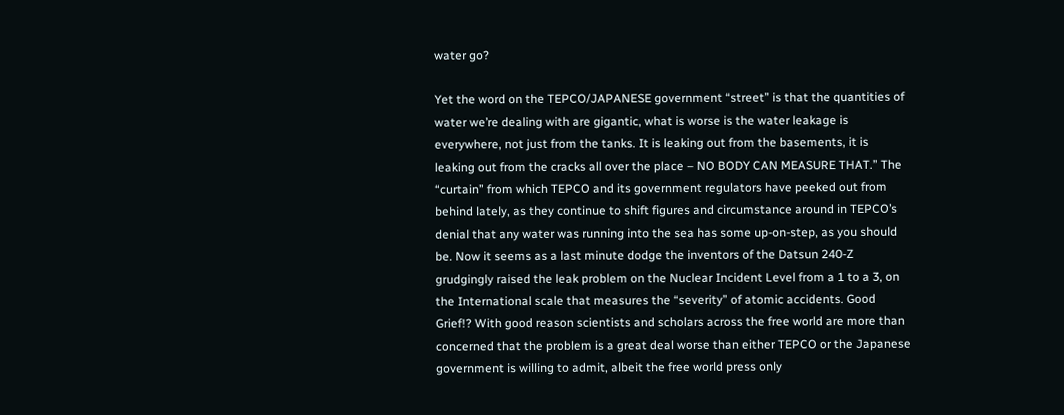water go?

Yet the word on the TEPCO/JAPANESE government “street” is that the quantities of water we’re dealing with are gigantic, what is worse is the water leakage is everywhere, not just from the tanks. It is leaking out from the basements, it is leaking out from the cracks all over the place – NO BODY CAN MEASURE THAT.” The “curtain” from which TEPCO and its government regulators have peeked out from behind lately, as they continue to shift figures and circumstance around in TEPCO’s denial that any water was running into the sea has some up-on-step, as you should be. Now it seems as a last minute dodge the inventors of the Datsun 240-Z grudgingly raised the leak problem on the Nuclear Incident Level from a 1 to a 3, on the International scale that measures the “severity” of atomic accidents. Good Grief!? With good reason scientists and scholars across the free world are more than concerned that the problem is a great deal worse than either TEPCO or the Japanese government is willing to admit, albeit the free world press only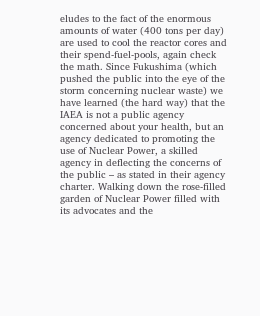eludes to the fact of the enormous amounts of water (400 tons per day) are used to cool the reactor cores and their spend-fuel-pools, again check the math. Since Fukushima (which pushed the public into the eye of the storm concerning nuclear waste) we have learned (the hard way) that the IAEA is not a public agency concerned about your health, but an agency dedicated to promoting the use of Nuclear Power, a skilled agency in deflecting the concerns of the public – as stated in their agency charter. Walking down the rose-filled garden of Nuclear Power filled with its advocates and the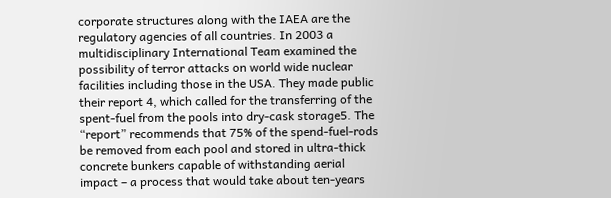corporate structures along with the IAEA are the regulatory agencies of all countries. In 2003 a multidisciplinary International Team examined the possibility of terror attacks on world wide nuclear facilities including those in the USA. They made public their report 4, which called for the transferring of the spent-fuel from the pools into dry-cask storage5. The “report” recommends that 75% of the spend-fuel-rods be removed from each pool and stored in ultra-thick concrete bunkers capable of withstanding aerial impact – a process that would take about ten-years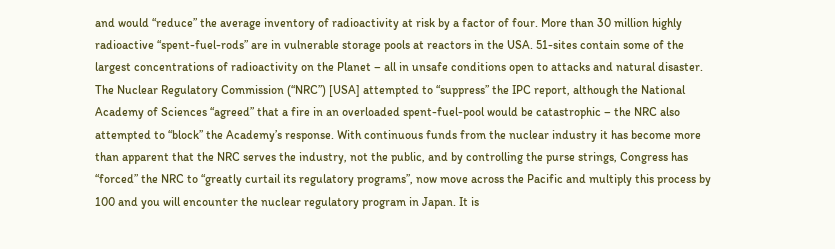and would “reduce” the average inventory of radioactivity at risk by a factor of four. More than 30 million highly radioactive “spent-fuel-rods” are in vulnerable storage pools at reactors in the USA. 51-sites contain some of the largest concentrations of radioactivity on the Planet – all in unsafe conditions open to attacks and natural disaster. The Nuclear Regulatory Commission (“NRC”) [USA] attempted to “suppress” the IPC report, although the National Academy of Sciences “agreed” that a fire in an overloaded spent-fuel-pool would be catastrophic – the NRC also attempted to “block” the Academy’s response. With continuous funds from the nuclear industry it has become more than apparent that the NRC serves the industry, not the public, and by controlling the purse strings, Congress has “forced” the NRC to “greatly curtail its regulatory programs”, now move across the Pacific and multiply this process by 100 and you will encounter the nuclear regulatory program in Japan. It is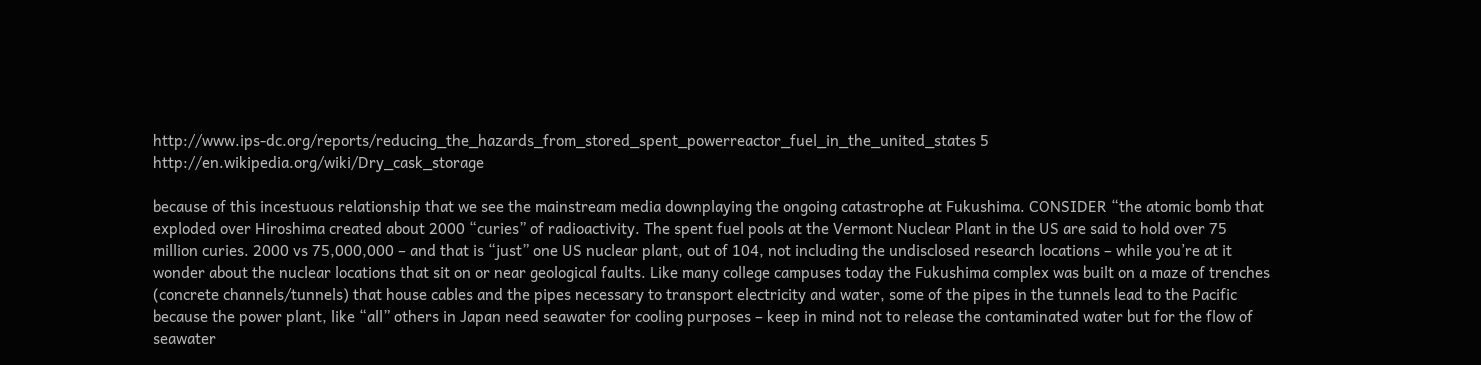http://www.ips-dc.org/reports/reducing_the_hazards_from_stored_spent_powerreactor_fuel_in_the_united_states 5 http://en.wikipedia.org/wiki/Dry_cask_storage

because of this incestuous relationship that we see the mainstream media downplaying the ongoing catastrophe at Fukushima. CONSIDER “the atomic bomb that exploded over Hiroshima created about 2000 “curies” of radioactivity. The spent fuel pools at the Vermont Nuclear Plant in the US are said to hold over 75 million curies. 2000 vs 75,000,000 – and that is “just” one US nuclear plant, out of 104, not including the undisclosed research locations – while you’re at it wonder about the nuclear locations that sit on or near geological faults. Like many college campuses today the Fukushima complex was built on a maze of trenches (concrete channels/tunnels) that house cables and the pipes necessary to transport electricity and water, some of the pipes in the tunnels lead to the Pacific because the power plant, like “all” others in Japan need seawater for cooling purposes – keep in mind not to release the contaminated water but for the flow of seawater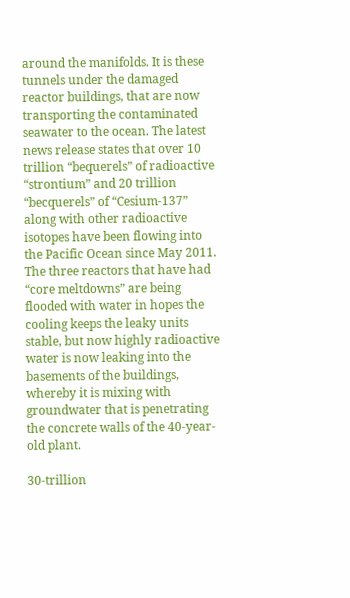around the manifolds. It is these tunnels under the damaged reactor buildings, that are now transporting the contaminated seawater to the ocean. The latest news release states that over 10 trillion “bequerels” of radioactive “strontium” and 20 trillion “becquerels” of “Cesium-137” along with other radioactive isotopes have been flowing into the Pacific Ocean since May 2011. The three reactors that have had “core meltdowns” are being flooded with water in hopes the cooling keeps the leaky units stable, but now highly radioactive water is now leaking into the basements of the buildings, whereby it is mixing with groundwater that is penetrating the concrete walls of the 40-year-old plant.

30-trillion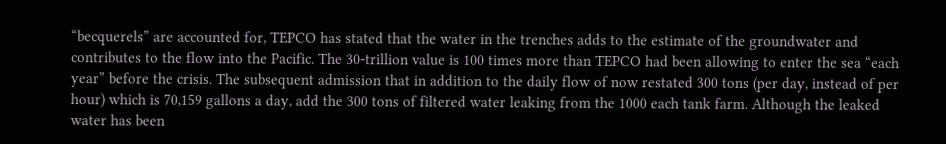“becquerels” are accounted for, TEPCO has stated that the water in the trenches adds to the estimate of the groundwater and contributes to the flow into the Pacific. The 30-trillion value is 100 times more than TEPCO had been allowing to enter the sea “each year” before the crisis. The subsequent admission that in addition to the daily flow of now restated 300 tons (per day, instead of per hour) which is 70,159 gallons a day, add the 300 tons of filtered water leaking from the 1000 each tank farm. Although the leaked water has been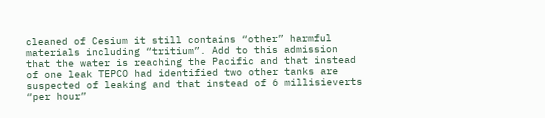cleaned of Cesium it still contains “other” harmful materials including “tritium”. Add to this admission that the water is reaching the Pacific and that instead of one leak TEPCO had identified two other tanks are suspected of leaking and that instead of 6 millisieverts “per hour”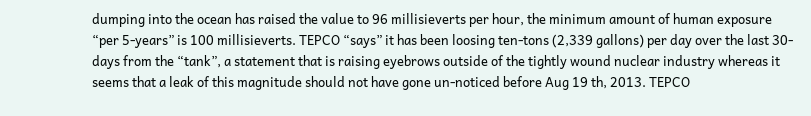dumping into the ocean has raised the value to 96 millisieverts per hour, the minimum amount of human exposure “per 5-years” is 100 millisieverts. TEPCO “says” it has been loosing ten-tons (2,339 gallons) per day over the last 30-days from the “tank”, a statement that is raising eyebrows outside of the tightly wound nuclear industry whereas it seems that a leak of this magnitude should not have gone un-noticed before Aug 19 th, 2013. TEPCO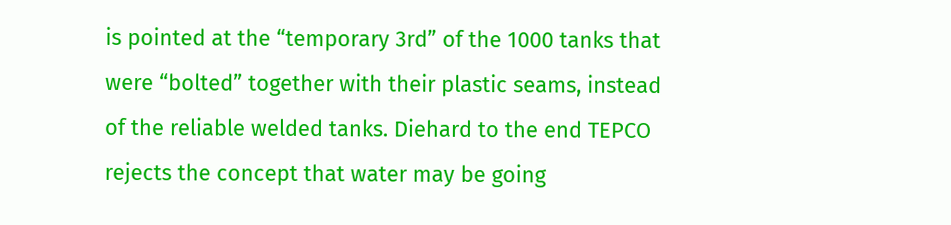is pointed at the “temporary 3rd” of the 1000 tanks that were “bolted” together with their plastic seams, instead of the reliable welded tanks. Diehard to the end TEPCO rejects the concept that water may be going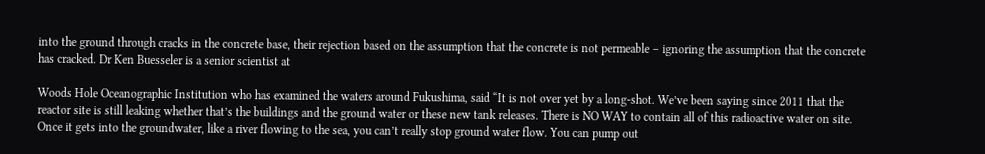into the ground through cracks in the concrete base, their rejection based on the assumption that the concrete is not permeable – ignoring the assumption that the concrete has cracked. Dr Ken Buesseler is a senior scientist at

Woods Hole Oceanographic Institution who has examined the waters around Fukushima, said “It is not over yet by a long-shot. We’ve been saying since 2011 that the reactor site is still leaking whether that’s the buildings and the ground water or these new tank releases. There is NO WAY to contain all of this radioactive water on site. Once it gets into the groundwater, like a river flowing to the sea, you can’t really stop ground water flow. You can pump out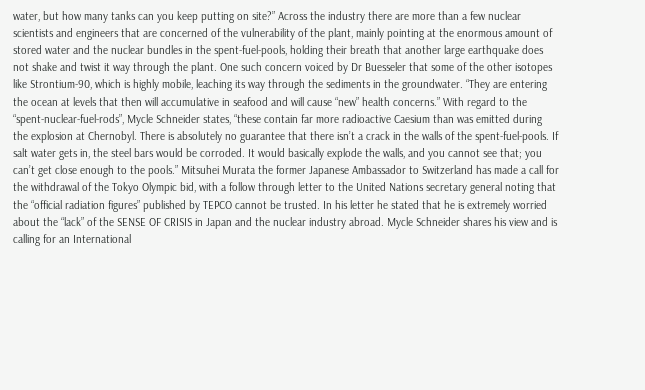water, but how many tanks can you keep putting on site?” Across the industry there are more than a few nuclear scientists and engineers that are concerned of the vulnerability of the plant, mainly pointing at the enormous amount of stored water and the nuclear bundles in the spent-fuel-pools, holding their breath that another large earthquake does not shake and twist it way through the plant. One such concern voiced by Dr Buesseler that some of the other isotopes like Strontium-90, which is highly mobile, leaching its way through the sediments in the groundwater. “They are entering the ocean at levels that then will accumulative in seafood and will cause “new” health concerns.” With regard to the “spent-nuclear-fuel-rods”, Mycle Schneider states, “these contain far more radioactive Caesium than was emitted during the explosion at Chernobyl. There is absolutely no guarantee that there isn’t a crack in the walls of the spent-fuel-pools. If salt water gets in, the steel bars would be corroded. It would basically explode the walls, and you cannot see that; you can’t get close enough to the pools.” Mitsuhei Murata the former Japanese Ambassador to Switzerland has made a call for the withdrawal of the Tokyo Olympic bid, with a follow through letter to the United Nations secretary general noting that the “official radiation figures” published by TEPCO cannot be trusted. In his letter he stated that he is extremely worried about the “lack” of the SENSE OF CRISIS in Japan and the nuclear industry abroad. Mycle Schneider shares his view and is calling for an International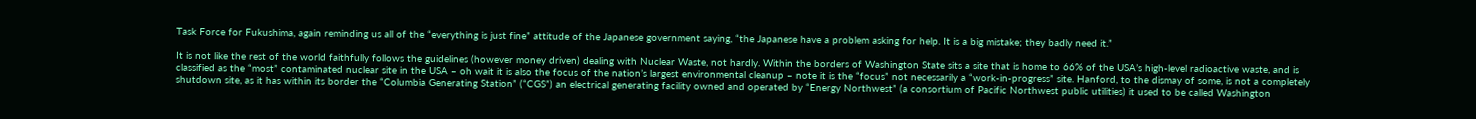Task Force for Fukushima, again reminding us all of the “everything is just fine” attitude of the Japanese government saying, “the Japanese have a problem asking for help. It is a big mistake; they badly need it.”

It is not like the rest of the world faithfully follows the guidelines (however money driven) dealing with Nuclear Waste, not hardly. Within the borders of Washington State sits a site that is home to 66% of the USA’s high-level radioactive waste, and is classified as the “most” contaminated nuclear site in the USA – oh wait it is also the focus of the nation’s largest environmental cleanup – note it is the “focus” not necessarily a “work-in-progress” site. Hanford, to the dismay of some, is not a completely shutdown site, as it has within its border the “Columbia Generating Station” (“CGS”) an electrical generating facility owned and operated by “Energy Northwest” (a consortium of Pacific Northwest public utilities) it used to be called Washington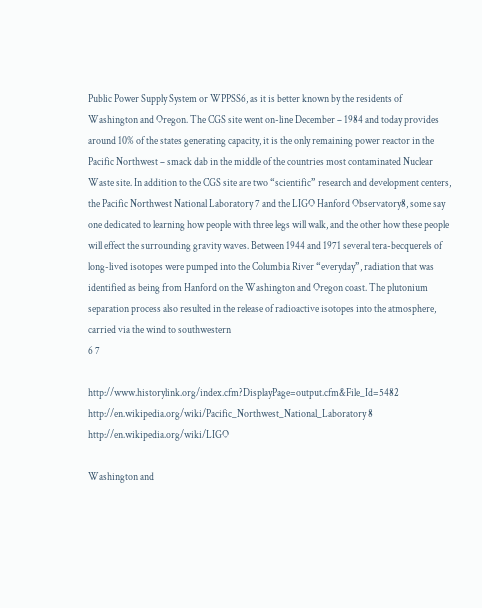Public Power Supply System or WPPSS6, as it is better known by the residents of Washington and Oregon. The CGS site went on-line December – 1984 and today provides around 10% of the states generating capacity, it is the only remaining power reactor in the Pacific Northwest – smack dab in the middle of the countries most contaminated Nuclear Waste site. In addition to the CGS site are two “scientific” research and development centers, the Pacific Northwest National Laboratory 7 and the LIGO Hanford Observatory8, some say one dedicated to learning how people with three legs will walk, and the other how these people will effect the surrounding gravity waves. Between 1944 and 1971 several tera-becquerels of long-lived isotopes were pumped into the Columbia River “everyday”, radiation that was identified as being from Hanford on the Washington and Oregon coast. The plutonium separation process also resulted in the release of radioactive isotopes into the atmosphere, carried via the wind to southwestern
6 7

http://www.historylink.org/index.cfm?DisplayPage=output.cfm&File_Id=5482 http://en.wikipedia.org/wiki/Pacific_Northwest_National_Laboratory 8 http://en.wikipedia.org/wiki/LIGO

Washington and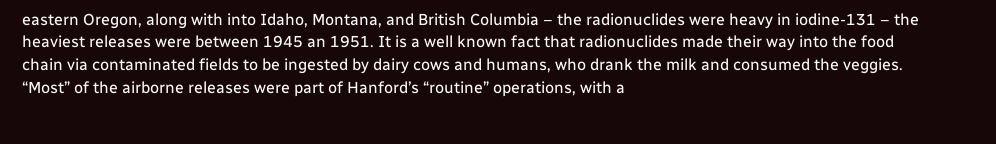eastern Oregon, along with into Idaho, Montana, and British Columbia – the radionuclides were heavy in iodine-131 – the heaviest releases were between 1945 an 1951. It is a well known fact that radionuclides made their way into the food chain via contaminated fields to be ingested by dairy cows and humans, who drank the milk and consumed the veggies. “Most” of the airborne releases were part of Hanford’s “routine” operations, with a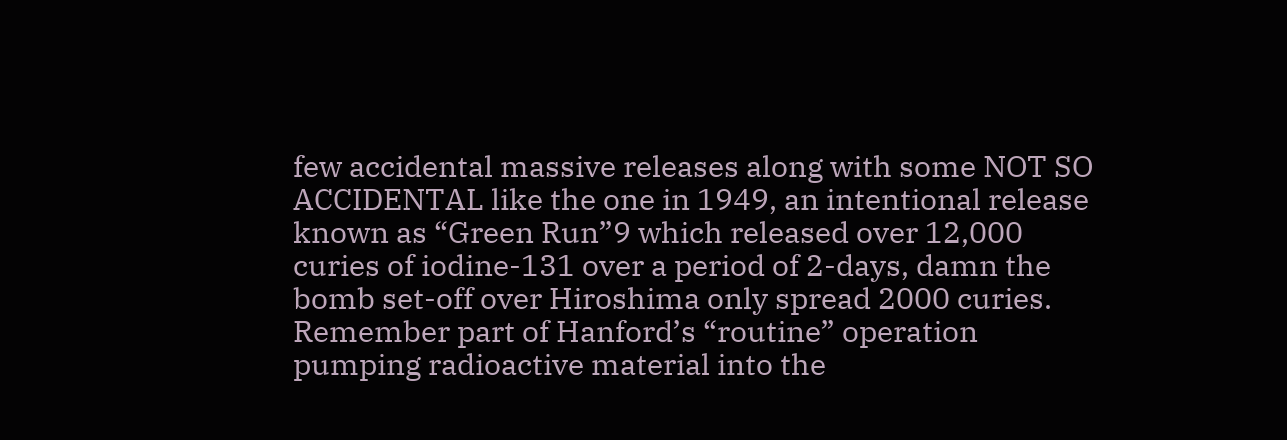few accidental massive releases along with some NOT SO ACCIDENTAL like the one in 1949, an intentional release known as “Green Run”9 which released over 12,000 curies of iodine-131 over a period of 2-days, damn the bomb set-off over Hiroshima only spread 2000 curies. Remember part of Hanford’s “routine” operation pumping radioactive material into the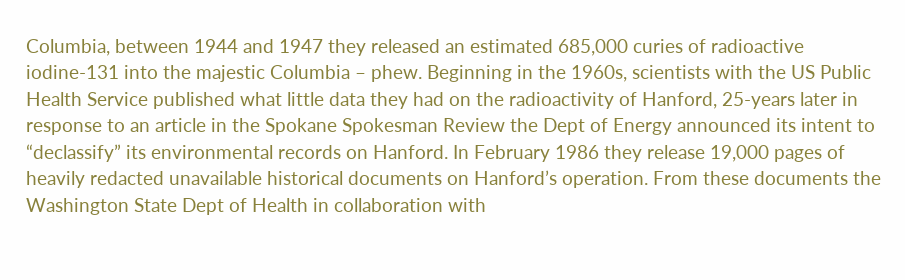Columbia, between 1944 and 1947 they released an estimated 685,000 curies of radioactive iodine-131 into the majestic Columbia – phew. Beginning in the 1960s, scientists with the US Public Health Service published what little data they had on the radioactivity of Hanford, 25-years later in response to an article in the Spokane Spokesman Review the Dept of Energy announced its intent to “declassify” its environmental records on Hanford. In February 1986 they release 19,000 pages of heavily redacted unavailable historical documents on Hanford’s operation. From these documents the Washington State Dept of Health in collaboration with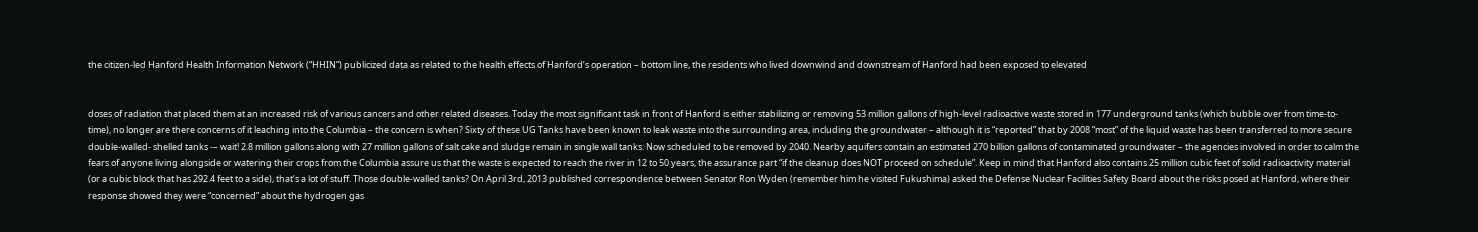the citizen-led Hanford Health Information Network (“HHIN”) publicized data as related to the health effects of Hanford’s operation – bottom line, the residents who lived downwind and downstream of Hanford had been exposed to elevated


doses of radiation that placed them at an increased risk of various cancers and other related diseases. Today the most significant task in front of Hanford is either stabilizing or removing 53 million gallons of high-level radioactive waste stored in 177 underground tanks (which bubble over from time-to-time), no longer are there concerns of it leaching into the Columbia – the concern is when? Sixty of these UG Tanks have been known to leak waste into the surrounding area, including the groundwater – although it is “reported” that by 2008 “most” of the liquid waste has been transferred to more secure double-walled- shelled tanks -– wait! 2.8 million gallons along with 27 million gallons of salt cake and sludge remain in single wall tanks. Now scheduled to be removed by 2040. Nearby aquifers contain an estimated 270 billion gallons of contaminated groundwater – the agencies involved in order to calm the fears of anyone living alongside or watering their crops from the Columbia assure us that the waste is expected to reach the river in 12 to 50 years, the assurance part “if the cleanup does NOT proceed on schedule”. Keep in mind that Hanford also contains 25 million cubic feet of solid radioactivity material (or a cubic block that has 292.4 feet to a side), that’s a lot of stuff. Those double-walled tanks? On April 3rd, 2013 published correspondence between Senator Ron Wyden (remember him he visited Fukushima) asked the Defense Nuclear Facilities Safety Board about the risks posed at Hanford, where their response showed they were “concerned” about the hydrogen gas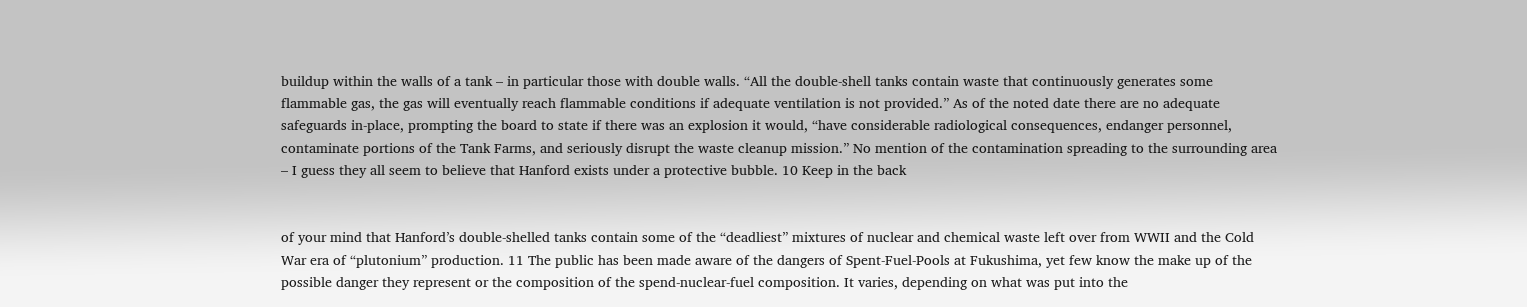buildup within the walls of a tank – in particular those with double walls. “All the double-shell tanks contain waste that continuously generates some flammable gas, the gas will eventually reach flammable conditions if adequate ventilation is not provided.” As of the noted date there are no adequate safeguards in-place, prompting the board to state if there was an explosion it would, “have considerable radiological consequences, endanger personnel, contaminate portions of the Tank Farms, and seriously disrupt the waste cleanup mission.” No mention of the contamination spreading to the surrounding area – I guess they all seem to believe that Hanford exists under a protective bubble. 10 Keep in the back


of your mind that Hanford’s double-shelled tanks contain some of the “deadliest” mixtures of nuclear and chemical waste left over from WWII and the Cold War era of “plutonium” production. 11 The public has been made aware of the dangers of Spent-Fuel-Pools at Fukushima, yet few know the make up of the possible danger they represent or the composition of the spend-nuclear-fuel composition. It varies, depending on what was put into the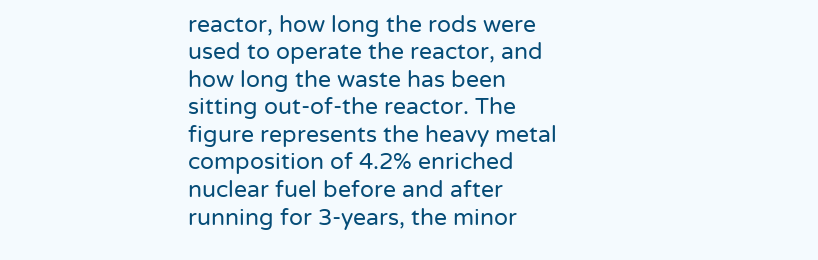reactor, how long the rods were used to operate the reactor, and how long the waste has been sitting out-of-the reactor. The figure represents the heavy metal composition of 4.2% enriched nuclear fuel before and after running for 3-years, the minor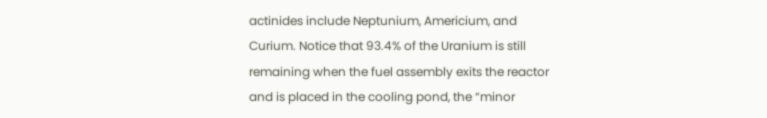actinides include Neptunium, Americium, and Curium. Notice that 93.4% of the Uranium is still remaining when the fuel assembly exits the reactor and is placed in the cooling pond, the “minor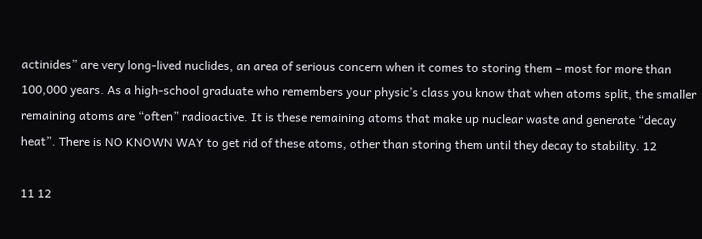actinides” are very long-lived nuclides, an area of serious concern when it comes to storing them – most for more than 100,000 years. As a high-school graduate who remembers your physic’s class you know that when atoms split, the smaller remaining atoms are “often” radioactive. It is these remaining atoms that make up nuclear waste and generate “decay heat”. There is NO KNOWN WAY to get rid of these atoms, other than storing them until they decay to stability. 12

11 12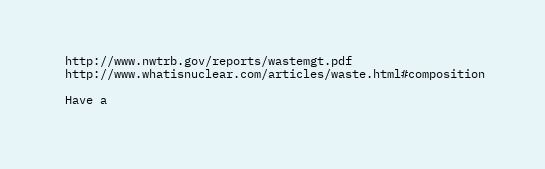http://www.nwtrb.gov/reports/wastemgt.pdf http://www.whatisnuclear.com/articles/waste.html#composition

Have a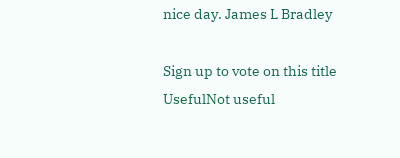nice day. James L Bradley

Sign up to vote on this title
UsefulNot useful